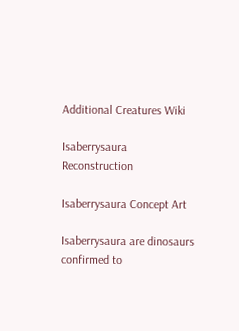Additional Creatures Wiki

Isaberrysaura Reconstruction

Isaberrysaura Concept Art

Isaberrysaura are dinosaurs confirmed to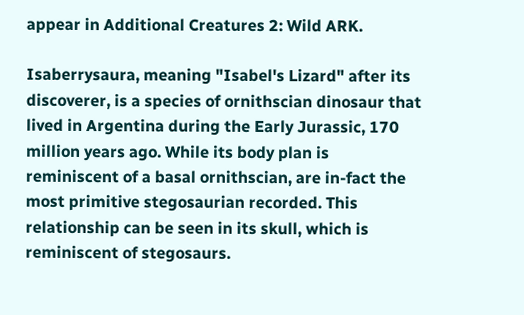appear in Additional Creatures 2: Wild ARK.

Isaberrysaura, meaning "Isabel's Lizard" after its discoverer, is a species of ornithscian dinosaur that lived in Argentina during the Early Jurassic, 170 million years ago. While its body plan is reminiscent of a basal ornithscian, are in-fact the most primitive stegosaurian recorded. This relationship can be seen in its skull, which is reminiscent of stegosaurs.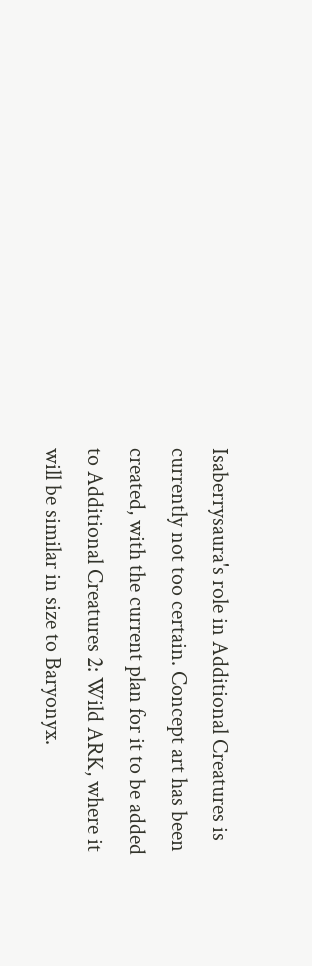Isaberrysaura's role in Additional Creatures is currently not too certain. Concept art has been created, with the current plan for it to be added to Additional Creatures 2: Wild ARK, where it will be similar in size to Baryonyx.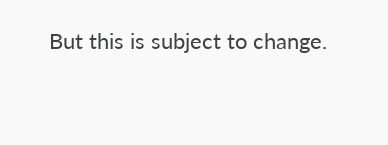But this is subject to change.